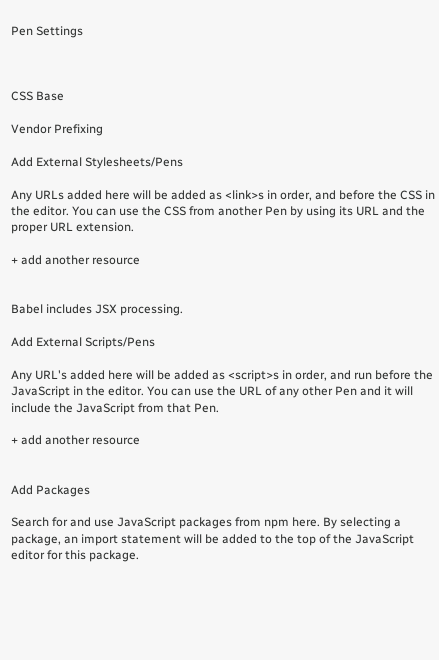Pen Settings



CSS Base

Vendor Prefixing

Add External Stylesheets/Pens

Any URLs added here will be added as <link>s in order, and before the CSS in the editor. You can use the CSS from another Pen by using its URL and the proper URL extension.

+ add another resource


Babel includes JSX processing.

Add External Scripts/Pens

Any URL's added here will be added as <script>s in order, and run before the JavaScript in the editor. You can use the URL of any other Pen and it will include the JavaScript from that Pen.

+ add another resource


Add Packages

Search for and use JavaScript packages from npm here. By selecting a package, an import statement will be added to the top of the JavaScript editor for this package.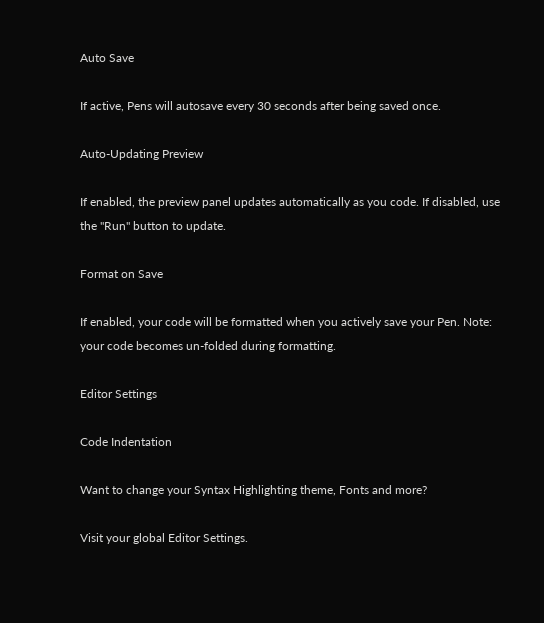Auto Save

If active, Pens will autosave every 30 seconds after being saved once.

Auto-Updating Preview

If enabled, the preview panel updates automatically as you code. If disabled, use the "Run" button to update.

Format on Save

If enabled, your code will be formatted when you actively save your Pen. Note: your code becomes un-folded during formatting.

Editor Settings

Code Indentation

Want to change your Syntax Highlighting theme, Fonts and more?

Visit your global Editor Settings.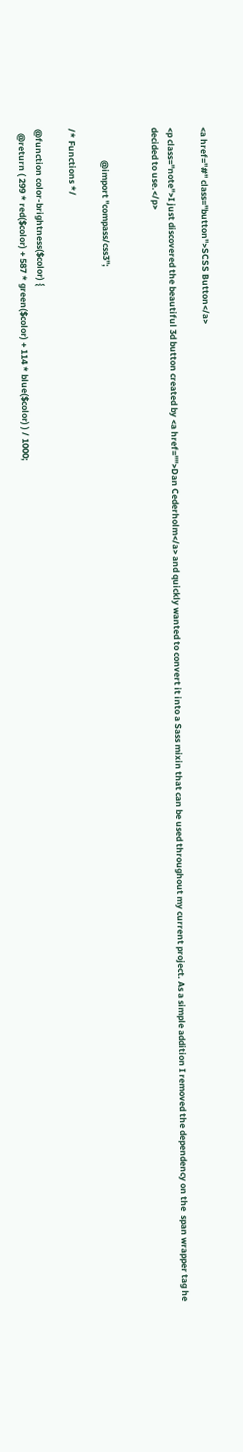<a href="#" class="button">SCSS Button</a>

<p class="note">I just discovered the beautiful 3d button created by <a href="">Dan Cederholm</a> and quickly wanted to convert it into a Sass mixin that can be used throughout my current project. As a simple addition I removed the dependency on the  span wrapper tag he decided to use.</p>


                @import "compass/css3";

/* Functions */

@function color-brightness($color) {
  @return ( 299 * red($color) + 587 * green($color) + 114 * blue($color) ) / 1000;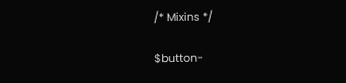/* Mixins */

$button-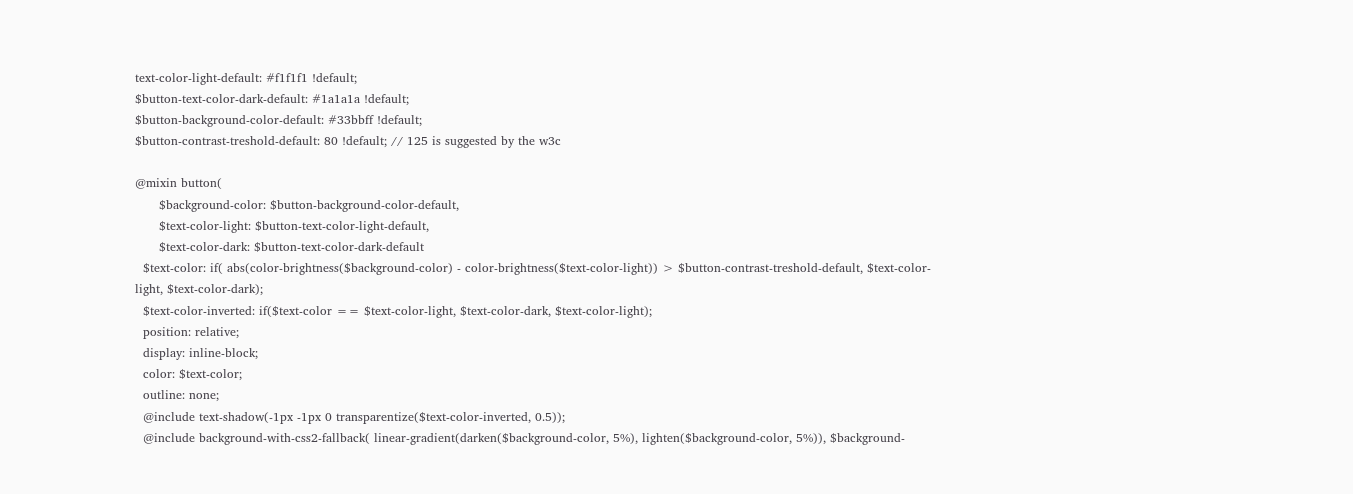text-color-light-default: #f1f1f1 !default;
$button-text-color-dark-default: #1a1a1a !default;
$button-background-color-default: #33bbff !default;
$button-contrast-treshold-default: 80 !default; // 125 is suggested by the w3c

@mixin button(
      $background-color: $button-background-color-default,
      $text-color-light: $button-text-color-light-default,
      $text-color-dark: $button-text-color-dark-default
  $text-color: if( abs(color-brightness($background-color) - color-brightness($text-color-light)) > $button-contrast-treshold-default, $text-color-light, $text-color-dark);
  $text-color-inverted: if($text-color == $text-color-light, $text-color-dark, $text-color-light);
  position: relative;
  display: inline-block;
  color: $text-color;
  outline: none;
  @include text-shadow(-1px -1px 0 transparentize($text-color-inverted, 0.5));
  @include background-with-css2-fallback( linear-gradient(darken($background-color, 5%), lighten($background-color, 5%)), $background-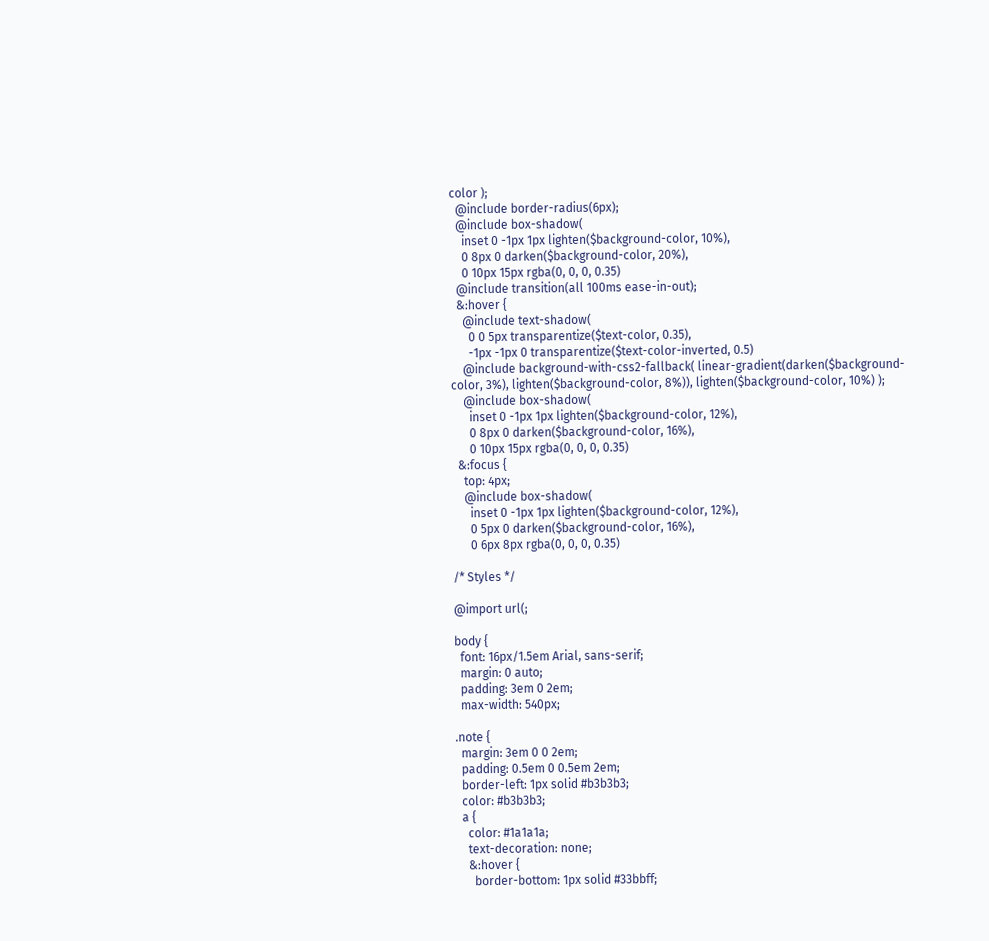color );
  @include border-radius(6px);
  @include box-shadow(
    inset 0 -1px 1px lighten($background-color, 10%),
    0 8px 0 darken($background-color, 20%),
    0 10px 15px rgba(0, 0, 0, 0.35)
  @include transition(all 100ms ease-in-out);
  &:hover {
    @include text-shadow(
      0 0 5px transparentize($text-color, 0.35),
      -1px -1px 0 transparentize($text-color-inverted, 0.5)
    @include background-with-css2-fallback( linear-gradient(darken($background-color, 3%), lighten($background-color, 8%)), lighten($background-color, 10%) );
    @include box-shadow(
      inset 0 -1px 1px lighten($background-color, 12%),
      0 8px 0 darken($background-color, 16%),
      0 10px 15px rgba(0, 0, 0, 0.35)
  &:focus {
    top: 4px;
    @include box-shadow(
      inset 0 -1px 1px lighten($background-color, 12%),
      0 5px 0 darken($background-color, 16%),
      0 6px 8px rgba(0, 0, 0, 0.35)

/* Styles */

@import url(;

body {
  font: 16px/1.5em Arial, sans-serif;
  margin: 0 auto;
  padding: 3em 0 2em;
  max-width: 540px;

.note {
  margin: 3em 0 0 2em;
  padding: 0.5em 0 0.5em 2em;
  border-left: 1px solid #b3b3b3;
  color: #b3b3b3;
  a {
    color: #1a1a1a;
    text-decoration: none;
    &:hover {
      border-bottom: 1px solid #33bbff;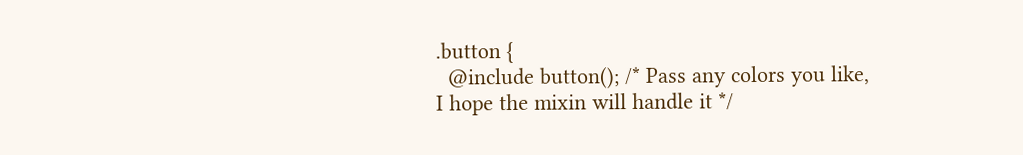.button {
  @include button(); /* Pass any colors you like, I hope the mixin will handle it */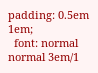padding: 0.5em 1em;
  font: normal normal 3em/1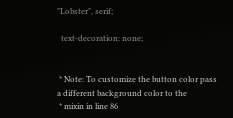"Lobster", serif;

  text-decoration: none;


 * Note: To customize the button color pass a different background color to the
 * mixin in line 86